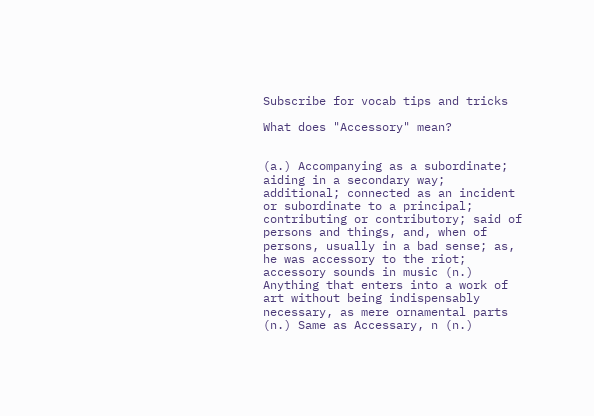Subscribe for vocab tips and tricks

What does "Accessory" mean?


(a.) Accompanying as a subordinate; aiding in a secondary way; additional; connected as an incident or subordinate to a principal; contributing or contributory; said of persons and things, and, when of persons, usually in a bad sense; as, he was accessory to the riot; accessory sounds in music (n.) Anything that enters into a work of art without being indispensably necessary, as mere ornamental parts (n.) Same as Accessary, n (n.)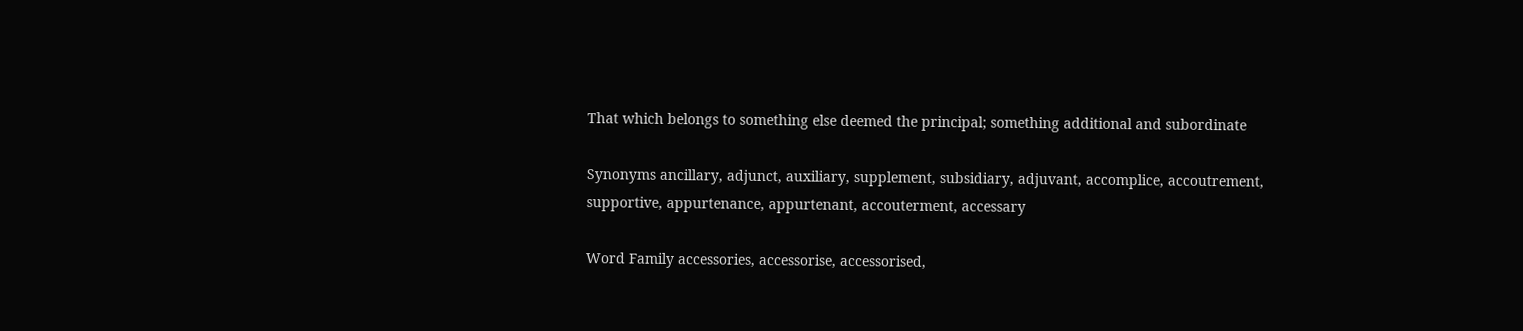That which belongs to something else deemed the principal; something additional and subordinate

Synonyms ancillary, adjunct, auxiliary, supplement, subsidiary, adjuvant, accomplice, accoutrement, supportive, appurtenance, appurtenant, accouterment, accessary

Word Family accessories, accessorise, accessorised,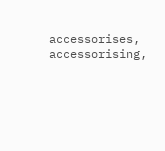accessorises, accessorising,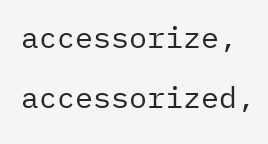accessorize, accessorized,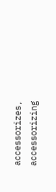accessorizes, accessorizing